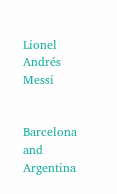Lionel Andrés Messi


Barcelona and Argentina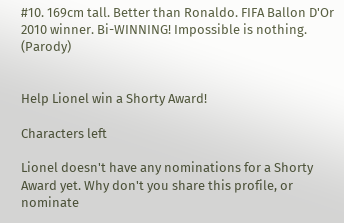#10. 169cm tall. Better than Ronaldo. FIFA Ballon D'Or 2010 winner. Bi-WINNING! Impossible is nothing. (Parody)


Help Lionel win a Shorty Award!

Characters left

Lionel doesn't have any nominations for a Shorty Award yet. Why don't you share this profile, or nominate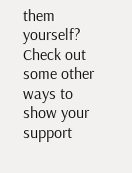them yourself? Check out some other ways to show your support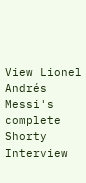View Lionel Andrés Messi's complete Shorty Interview